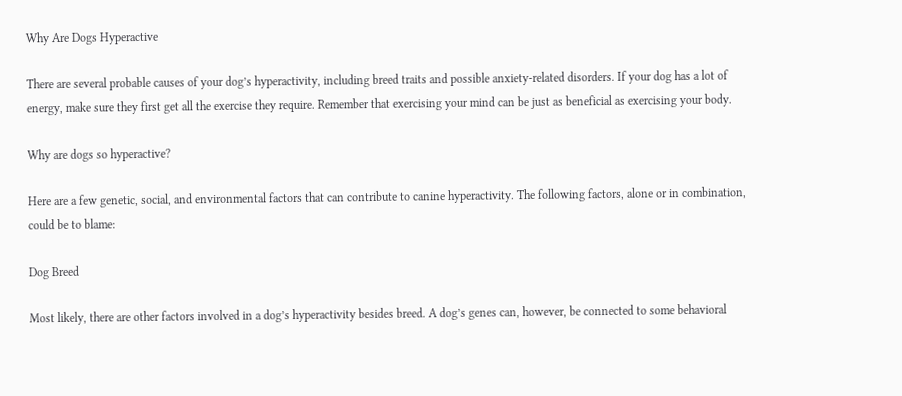Why Are Dogs Hyperactive

There are several probable causes of your dog’s hyperactivity, including breed traits and possible anxiety-related disorders. If your dog has a lot of energy, make sure they first get all the exercise they require. Remember that exercising your mind can be just as beneficial as exercising your body.

Why are dogs so hyperactive?

Here are a few genetic, social, and environmental factors that can contribute to canine hyperactivity. The following factors, alone or in combination, could be to blame:

Dog Breed

Most likely, there are other factors involved in a dog’s hyperactivity besides breed. A dog’s genes can, however, be connected to some behavioral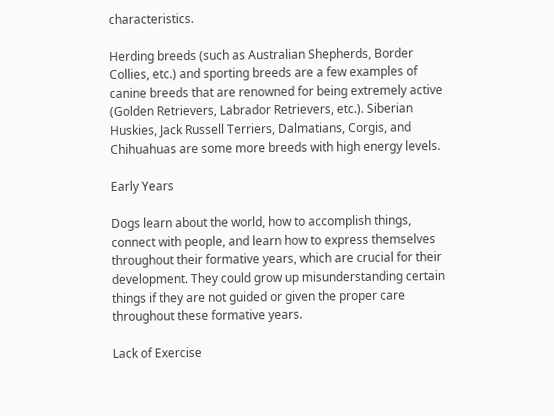characteristics.

Herding breeds (such as Australian Shepherds, Border Collies, etc.) and sporting breeds are a few examples of canine breeds that are renowned for being extremely active (Golden Retrievers, Labrador Retrievers, etc.). Siberian Huskies, Jack Russell Terriers, Dalmatians, Corgis, and Chihuahuas are some more breeds with high energy levels.

Early Years

Dogs learn about the world, how to accomplish things, connect with people, and learn how to express themselves throughout their formative years, which are crucial for their development. They could grow up misunderstanding certain things if they are not guided or given the proper care throughout these formative years.

Lack of Exercise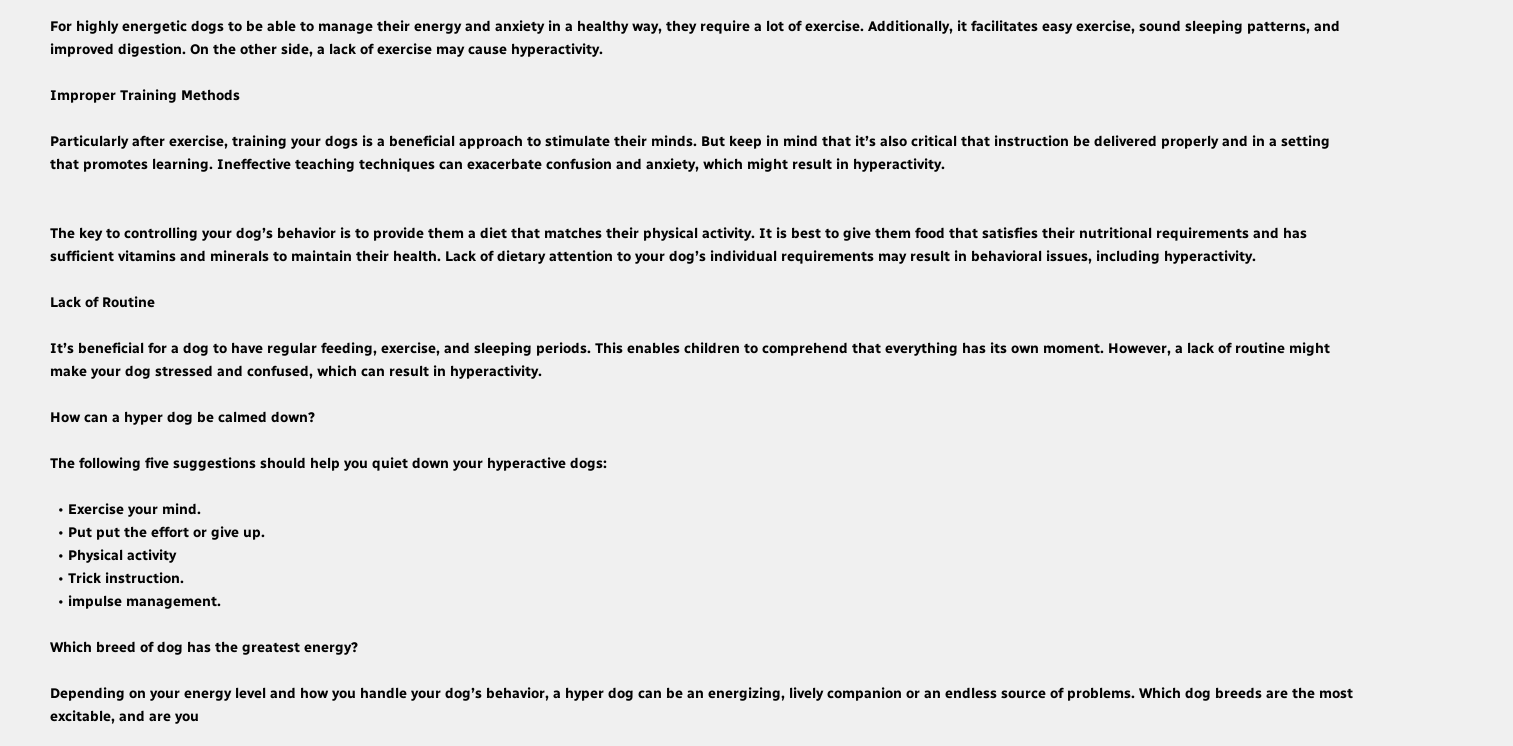For highly energetic dogs to be able to manage their energy and anxiety in a healthy way, they require a lot of exercise. Additionally, it facilitates easy exercise, sound sleeping patterns, and improved digestion. On the other side, a lack of exercise may cause hyperactivity.

Improper Training Methods

Particularly after exercise, training your dogs is a beneficial approach to stimulate their minds. But keep in mind that it’s also critical that instruction be delivered properly and in a setting that promotes learning. Ineffective teaching techniques can exacerbate confusion and anxiety, which might result in hyperactivity.


The key to controlling your dog’s behavior is to provide them a diet that matches their physical activity. It is best to give them food that satisfies their nutritional requirements and has sufficient vitamins and minerals to maintain their health. Lack of dietary attention to your dog’s individual requirements may result in behavioral issues, including hyperactivity.

Lack of Routine

It’s beneficial for a dog to have regular feeding, exercise, and sleeping periods. This enables children to comprehend that everything has its own moment. However, a lack of routine might make your dog stressed and confused, which can result in hyperactivity.

How can a hyper dog be calmed down?

The following five suggestions should help you quiet down your hyperactive dogs:

  • Exercise your mind.
  • Put put the effort or give up.
  • Physical activity
  • Trick instruction.
  • impulse management.

Which breed of dog has the greatest energy?

Depending on your energy level and how you handle your dog’s behavior, a hyper dog can be an energizing, lively companion or an endless source of problems. Which dog breeds are the most excitable, and are you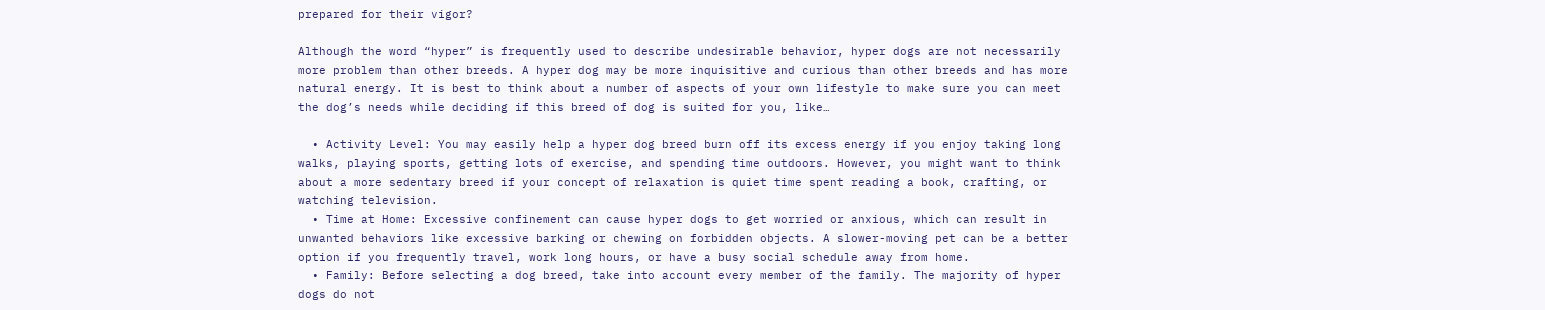prepared for their vigor?

Although the word “hyper” is frequently used to describe undesirable behavior, hyper dogs are not necessarily more problem than other breeds. A hyper dog may be more inquisitive and curious than other breeds and has more natural energy. It is best to think about a number of aspects of your own lifestyle to make sure you can meet the dog’s needs while deciding if this breed of dog is suited for you, like…

  • Activity Level: You may easily help a hyper dog breed burn off its excess energy if you enjoy taking long walks, playing sports, getting lots of exercise, and spending time outdoors. However, you might want to think about a more sedentary breed if your concept of relaxation is quiet time spent reading a book, crafting, or watching television.
  • Time at Home: Excessive confinement can cause hyper dogs to get worried or anxious, which can result in unwanted behaviors like excessive barking or chewing on forbidden objects. A slower-moving pet can be a better option if you frequently travel, work long hours, or have a busy social schedule away from home.
  • Family: Before selecting a dog breed, take into account every member of the family. The majority of hyper dogs do not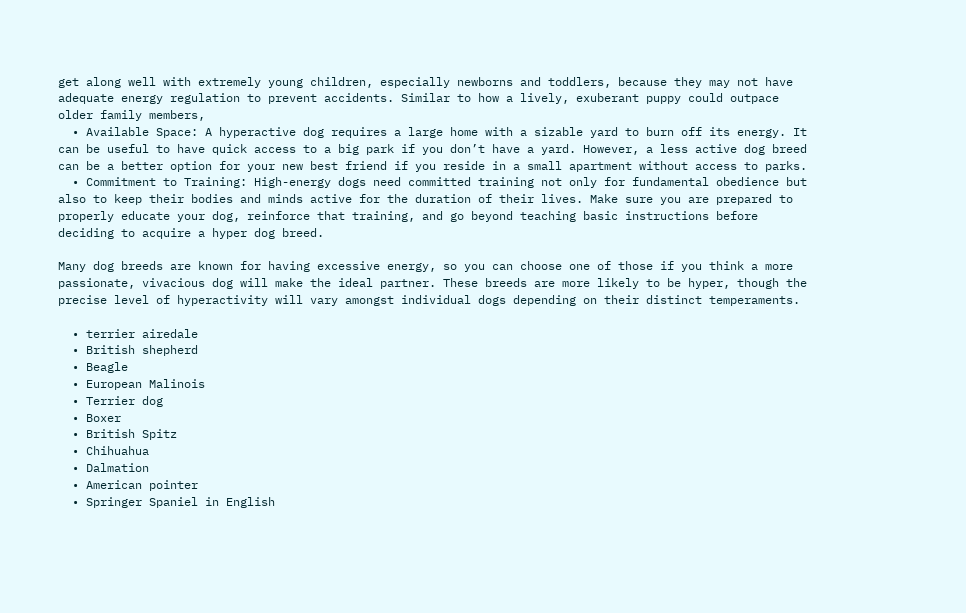get along well with extremely young children, especially newborns and toddlers, because they may not have adequate energy regulation to prevent accidents. Similar to how a lively, exuberant puppy could outpace older family members,
  • Available Space: A hyperactive dog requires a large home with a sizable yard to burn off its energy. It can be useful to have quick access to a big park if you don’t have a yard. However, a less active dog breed can be a better option for your new best friend if you reside in a small apartment without access to parks.
  • Commitment to Training: High-energy dogs need committed training not only for fundamental obedience but also to keep their bodies and minds active for the duration of their lives. Make sure you are prepared to properly educate your dog, reinforce that training, and go beyond teaching basic instructions before deciding to acquire a hyper dog breed.

Many dog breeds are known for having excessive energy, so you can choose one of those if you think a more passionate, vivacious dog will make the ideal partner. These breeds are more likely to be hyper, though the precise level of hyperactivity will vary amongst individual dogs depending on their distinct temperaments.

  • terrier airedale
  • British shepherd
  • Beagle
  • European Malinois
  • Terrier dog
  • Boxer
  • British Spitz
  • Chihuahua
  • Dalmation
  • American pointer
  • Springer Spaniel in English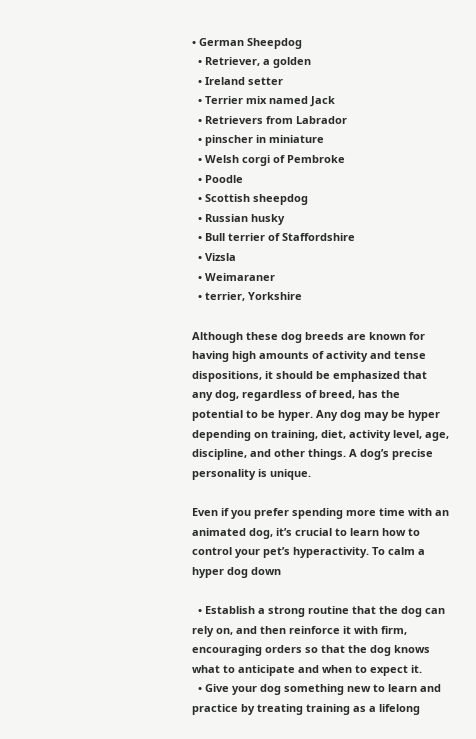• German Sheepdog
  • Retriever, a golden
  • Ireland setter
  • Terrier mix named Jack
  • Retrievers from Labrador
  • pinscher in miniature
  • Welsh corgi of Pembroke
  • Poodle
  • Scottish sheepdog
  • Russian husky
  • Bull terrier of Staffordshire
  • Vizsla
  • Weimaraner
  • terrier, Yorkshire

Although these dog breeds are known for having high amounts of activity and tense dispositions, it should be emphasized that any dog, regardless of breed, has the potential to be hyper. Any dog may be hyper depending on training, diet, activity level, age, discipline, and other things. A dog’s precise personality is unique.

Even if you prefer spending more time with an animated dog, it’s crucial to learn how to control your pet’s hyperactivity. To calm a hyper dog down

  • Establish a strong routine that the dog can rely on, and then reinforce it with firm, encouraging orders so that the dog knows what to anticipate and when to expect it.
  • Give your dog something new to learn and practice by treating training as a lifelong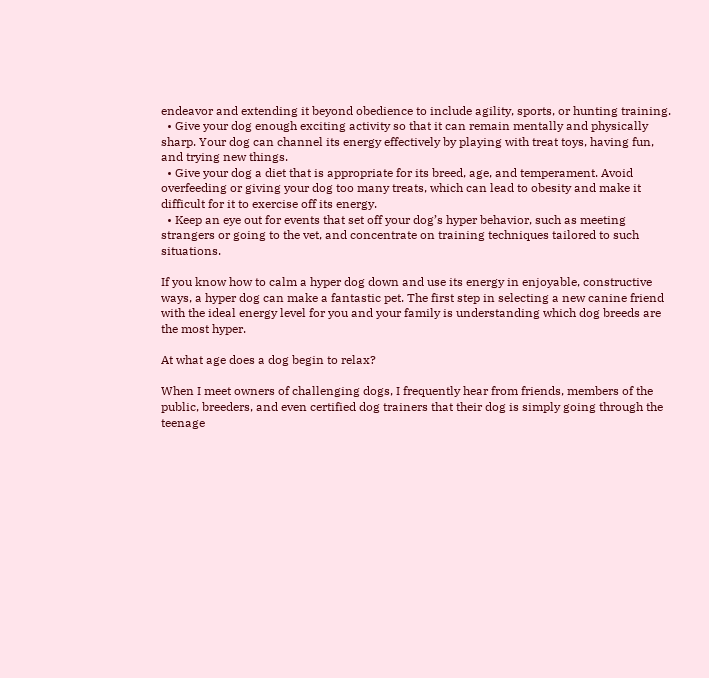endeavor and extending it beyond obedience to include agility, sports, or hunting training.
  • Give your dog enough exciting activity so that it can remain mentally and physically sharp. Your dog can channel its energy effectively by playing with treat toys, having fun, and trying new things.
  • Give your dog a diet that is appropriate for its breed, age, and temperament. Avoid overfeeding or giving your dog too many treats, which can lead to obesity and make it difficult for it to exercise off its energy.
  • Keep an eye out for events that set off your dog’s hyper behavior, such as meeting strangers or going to the vet, and concentrate on training techniques tailored to such situations.

If you know how to calm a hyper dog down and use its energy in enjoyable, constructive ways, a hyper dog can make a fantastic pet. The first step in selecting a new canine friend with the ideal energy level for you and your family is understanding which dog breeds are the most hyper.

At what age does a dog begin to relax?

When I meet owners of challenging dogs, I frequently hear from friends, members of the public, breeders, and even certified dog trainers that their dog is simply going through the teenage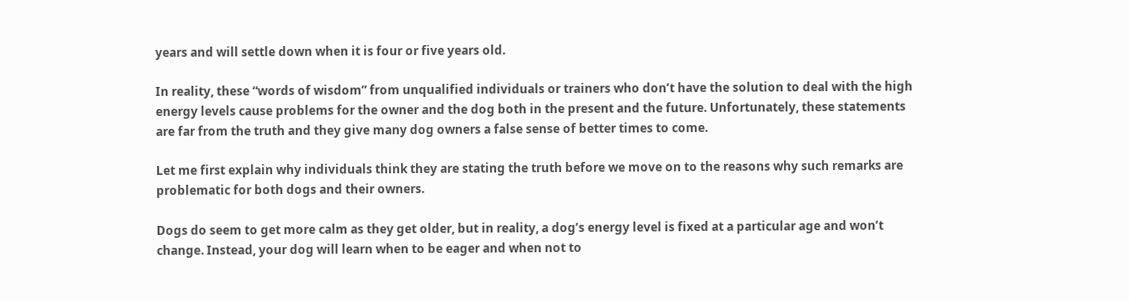years and will settle down when it is four or five years old.

In reality, these “words of wisdom” from unqualified individuals or trainers who don’t have the solution to deal with the high energy levels cause problems for the owner and the dog both in the present and the future. Unfortunately, these statements are far from the truth and they give many dog owners a false sense of better times to come.

Let me first explain why individuals think they are stating the truth before we move on to the reasons why such remarks are problematic for both dogs and their owners.

Dogs do seem to get more calm as they get older, but in reality, a dog’s energy level is fixed at a particular age and won’t change. Instead, your dog will learn when to be eager and when not to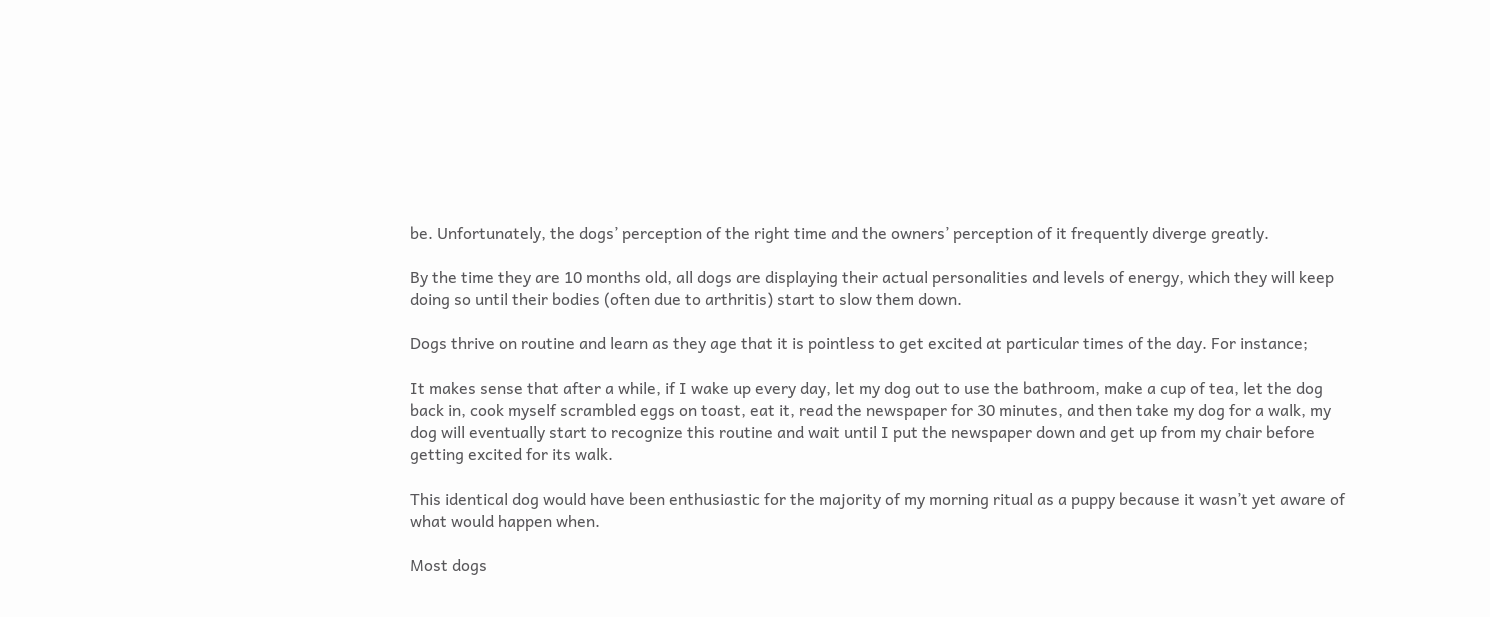be. Unfortunately, the dogs’ perception of the right time and the owners’ perception of it frequently diverge greatly.

By the time they are 10 months old, all dogs are displaying their actual personalities and levels of energy, which they will keep doing so until their bodies (often due to arthritis) start to slow them down.

Dogs thrive on routine and learn as they age that it is pointless to get excited at particular times of the day. For instance;

It makes sense that after a while, if I wake up every day, let my dog out to use the bathroom, make a cup of tea, let the dog back in, cook myself scrambled eggs on toast, eat it, read the newspaper for 30 minutes, and then take my dog for a walk, my dog will eventually start to recognize this routine and wait until I put the newspaper down and get up from my chair before getting excited for its walk.

This identical dog would have been enthusiastic for the majority of my morning ritual as a puppy because it wasn’t yet aware of what would happen when.

Most dogs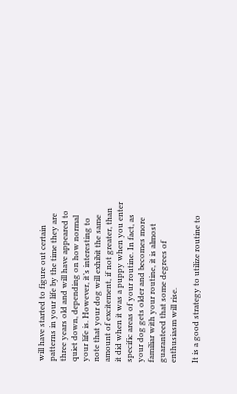will have started to figure out certain patterns in your life by the time they are three years old and will have appeared to quiet down, depending on how normal your life is. However, it’s interesting to note that your dog will exhibit the same amount of excitement, if not greater, than it did when it was a puppy when you enter specific areas of your routine. In fact, as your dog gets older and becomes more familiar with your routine, it is almost guaranteed that some degrees of enthusiasm will rise.

It is a good strategy to utilize routine to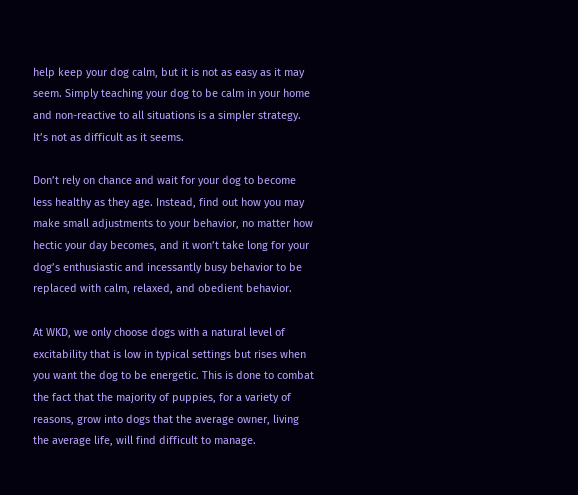help keep your dog calm, but it is not as easy as it may seem. Simply teaching your dog to be calm in your home and non-reactive to all situations is a simpler strategy. It’s not as difficult as it seems.

Don’t rely on chance and wait for your dog to become less healthy as they age. Instead, find out how you may make small adjustments to your behavior, no matter how hectic your day becomes, and it won’t take long for your dog’s enthusiastic and incessantly busy behavior to be replaced with calm, relaxed, and obedient behavior.

At WKD, we only choose dogs with a natural level of excitability that is low in typical settings but rises when you want the dog to be energetic. This is done to combat the fact that the majority of puppies, for a variety of reasons, grow into dogs that the average owner, living the average life, will find difficult to manage.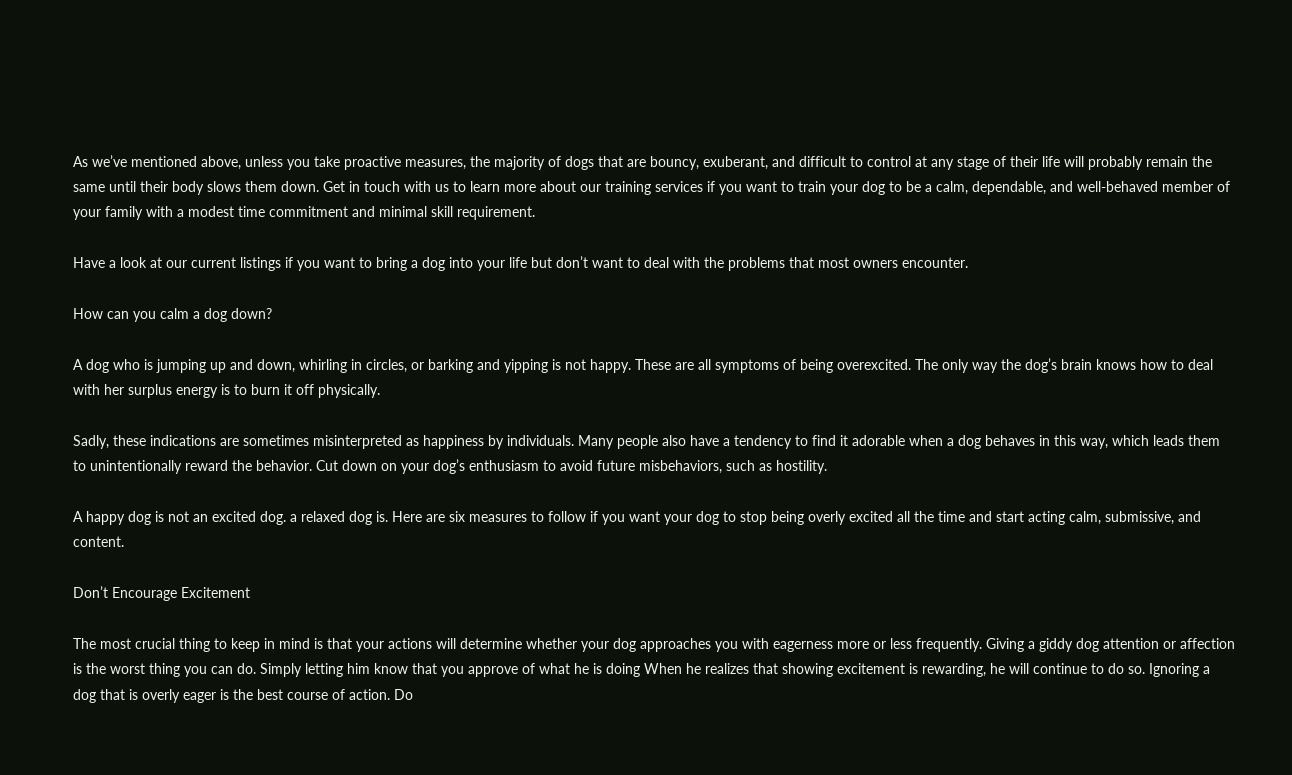As we’ve mentioned above, unless you take proactive measures, the majority of dogs that are bouncy, exuberant, and difficult to control at any stage of their life will probably remain the same until their body slows them down. Get in touch with us to learn more about our training services if you want to train your dog to be a calm, dependable, and well-behaved member of your family with a modest time commitment and minimal skill requirement.

Have a look at our current listings if you want to bring a dog into your life but don’t want to deal with the problems that most owners encounter.

How can you calm a dog down?

A dog who is jumping up and down, whirling in circles, or barking and yipping is not happy. These are all symptoms of being overexcited. The only way the dog’s brain knows how to deal with her surplus energy is to burn it off physically.

Sadly, these indications are sometimes misinterpreted as happiness by individuals. Many people also have a tendency to find it adorable when a dog behaves in this way, which leads them to unintentionally reward the behavior. Cut down on your dog’s enthusiasm to avoid future misbehaviors, such as hostility.

A happy dog is not an excited dog. a relaxed dog is. Here are six measures to follow if you want your dog to stop being overly excited all the time and start acting calm, submissive, and content.

Don’t Encourage Excitement

The most crucial thing to keep in mind is that your actions will determine whether your dog approaches you with eagerness more or less frequently. Giving a giddy dog attention or affection is the worst thing you can do. Simply letting him know that you approve of what he is doing When he realizes that showing excitement is rewarding, he will continue to do so. Ignoring a dog that is overly eager is the best course of action. Do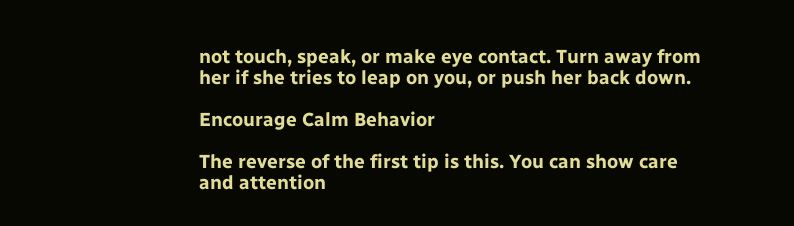not touch, speak, or make eye contact. Turn away from her if she tries to leap on you, or push her back down.

Encourage Calm Behavior

The reverse of the first tip is this. You can show care and attention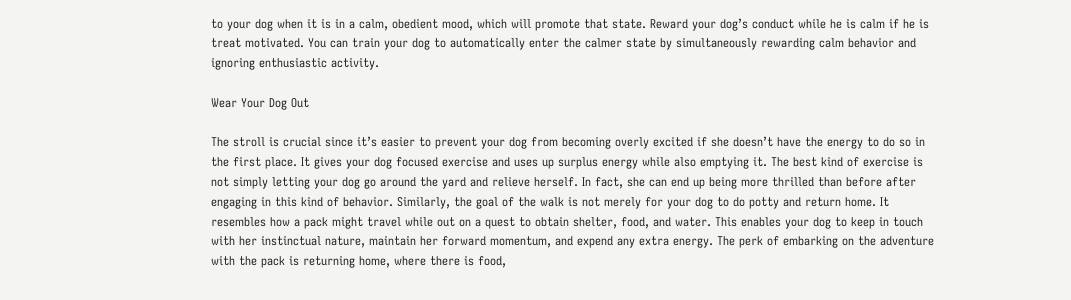to your dog when it is in a calm, obedient mood, which will promote that state. Reward your dog’s conduct while he is calm if he is treat motivated. You can train your dog to automatically enter the calmer state by simultaneously rewarding calm behavior and ignoring enthusiastic activity.

Wear Your Dog Out

The stroll is crucial since it’s easier to prevent your dog from becoming overly excited if she doesn’t have the energy to do so in the first place. It gives your dog focused exercise and uses up surplus energy while also emptying it. The best kind of exercise is not simply letting your dog go around the yard and relieve herself. In fact, she can end up being more thrilled than before after engaging in this kind of behavior. Similarly, the goal of the walk is not merely for your dog to do potty and return home. It resembles how a pack might travel while out on a quest to obtain shelter, food, and water. This enables your dog to keep in touch with her instinctual nature, maintain her forward momentum, and expend any extra energy. The perk of embarking on the adventure with the pack is returning home, where there is food,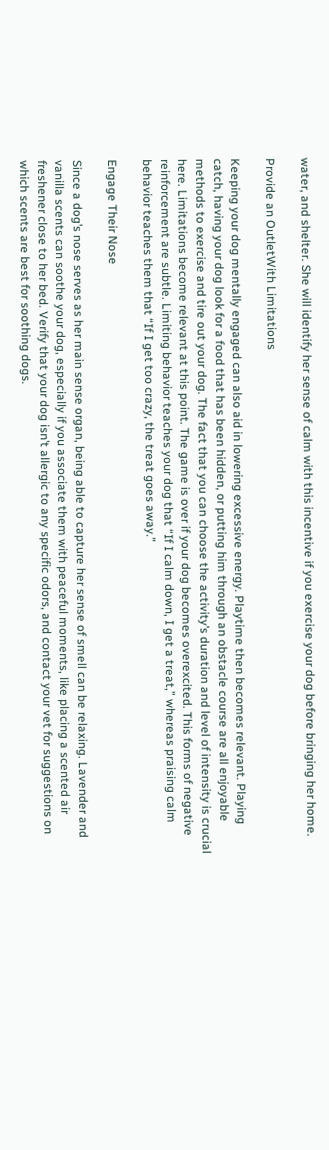water, and shelter. She will identify her sense of calm with this incentive if you exercise your dog before bringing her home.

Provide an OutletWith Limitations

Keeping your dog mentally engaged can also aid in lowering excessive energy. Playtime then becomes relevant. Playing catch, having your dog look for a food that has been hidden, or putting him through an obstacle course are all enjoyable methods to exercise and tire out your dog. The fact that you can choose the activity’s duration and level of intensity is crucial here. Limitations become relevant at this point. The game is over if your dog becomes overexcited. This forms of negative reinforcement are subtle. Limiting behavior teaches your dog that “If I calm down, I get a treat,” whereas praising calm behavior teaches them that “If I get too crazy, the treat goes away.”

Engage Their Nose

Since a dog’s nose serves as her main sense organ, being able to capture her sense of smell can be relaxing. Lavender and vanilla scents can soothe your dog, especially if you associate them with peaceful moments, like placing a scented air freshener close to her bed. Verify that your dog isn’t allergic to any specific odors, and contact your vet for suggestions on which scents are best for soothing dogs.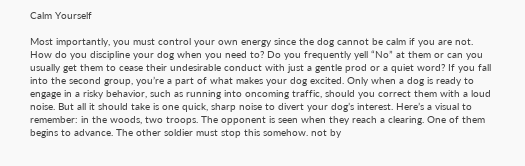Calm Yourself

Most importantly, you must control your own energy since the dog cannot be calm if you are not. How do you discipline your dog when you need to? Do you frequently yell “No” at them or can you usually get them to cease their undesirable conduct with just a gentle prod or a quiet word? If you fall into the second group, you’re a part of what makes your dog excited. Only when a dog is ready to engage in a risky behavior, such as running into oncoming traffic, should you correct them with a loud noise. But all it should take is one quick, sharp noise to divert your dog’s interest. Here’s a visual to remember: in the woods, two troops. The opponent is seen when they reach a clearing. One of them begins to advance. The other soldier must stop this somehow. not by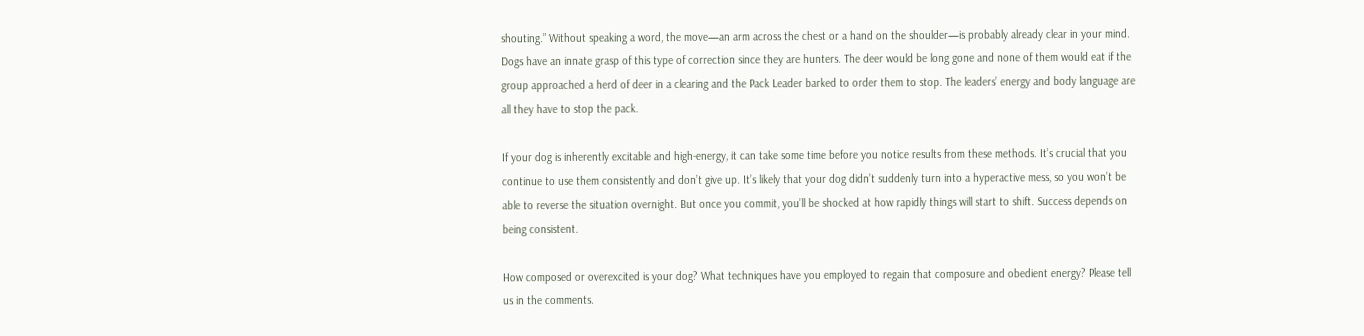shouting.” Without speaking a word, the move—an arm across the chest or a hand on the shoulder—is probably already clear in your mind. Dogs have an innate grasp of this type of correction since they are hunters. The deer would be long gone and none of them would eat if the group approached a herd of deer in a clearing and the Pack Leader barked to order them to stop. The leaders’ energy and body language are all they have to stop the pack.

If your dog is inherently excitable and high-energy, it can take some time before you notice results from these methods. It’s crucial that you continue to use them consistently and don’t give up. It’s likely that your dog didn’t suddenly turn into a hyperactive mess, so you won’t be able to reverse the situation overnight. But once you commit, you’ll be shocked at how rapidly things will start to shift. Success depends on being consistent.

How composed or overexcited is your dog? What techniques have you employed to regain that composure and obedient energy? Please tell us in the comments.